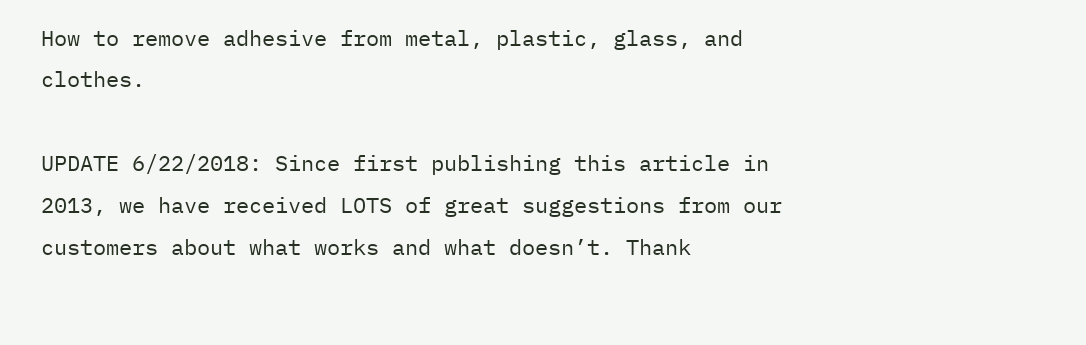How to remove adhesive from metal, plastic, glass, and clothes.

UPDATE 6/22/2018: Since first publishing this article in 2013, we have received LOTS of great suggestions from our customers about what works and what doesn’t. Thank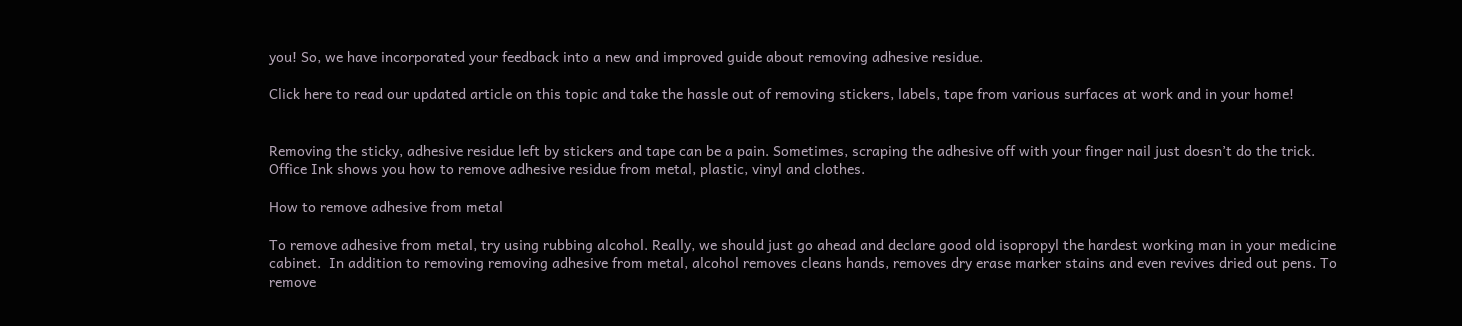you! So, we have incorporated your feedback into a new and improved guide about removing adhesive residue.

Click here to read our updated article on this topic and take the hassle out of removing stickers, labels, tape from various surfaces at work and in your home!


Removing the sticky, adhesive residue left by stickers and tape can be a pain. Sometimes, scraping the adhesive off with your finger nail just doesn’t do the trick. Office Ink shows you how to remove adhesive residue from metal, plastic, vinyl and clothes.

How to remove adhesive from metal

To remove adhesive from metal, try using rubbing alcohol. Really, we should just go ahead and declare good old isopropyl the hardest working man in your medicine cabinet.  In addition to removing removing adhesive from metal, alcohol removes cleans hands, removes dry erase marker stains and even revives dried out pens. To remove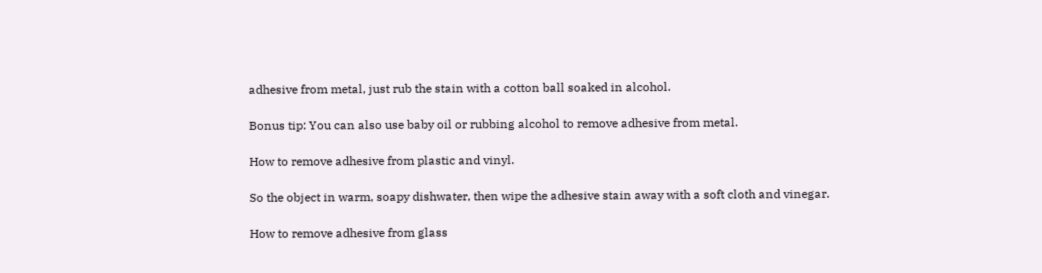adhesive from metal, just rub the stain with a cotton ball soaked in alcohol.

Bonus tip: You can also use baby oil or rubbing alcohol to remove adhesive from metal.

How to remove adhesive from plastic and vinyl.

So the object in warm, soapy dishwater, then wipe the adhesive stain away with a soft cloth and vinegar.

How to remove adhesive from glass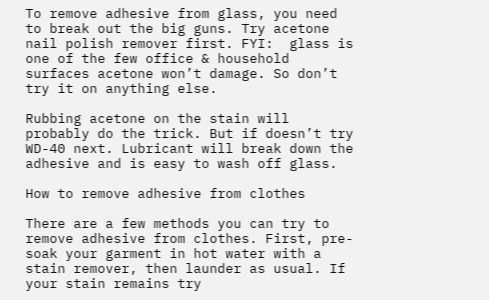To remove adhesive from glass, you need to break out the big guns. Try acetone nail polish remover first. FYI:  glass is one of the few office & household surfaces acetone won’t damage. So don’t try it on anything else.

Rubbing acetone on the stain will probably do the trick. But if doesn’t try WD-40 next. Lubricant will break down the adhesive and is easy to wash off glass.

How to remove adhesive from clothes

There are a few methods you can try to remove adhesive from clothes. First, pre-soak your garment in hot water with a stain remover, then launder as usual. If your stain remains try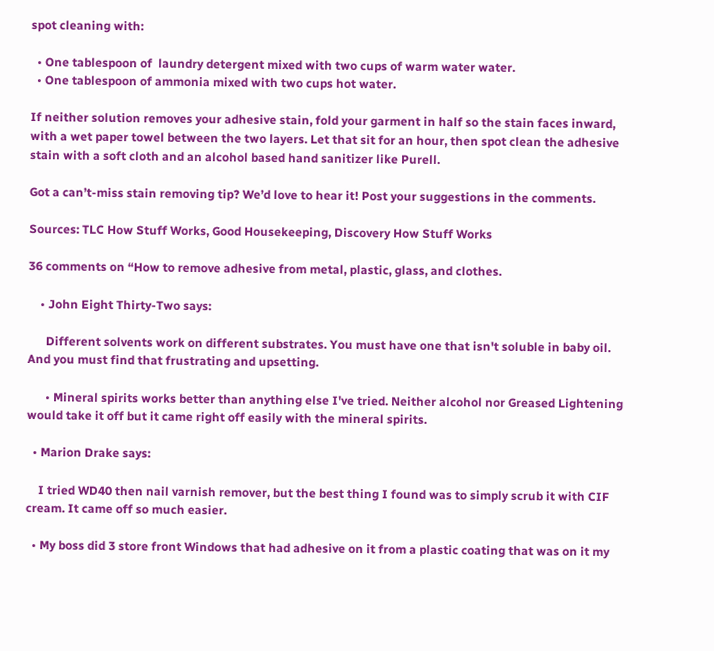spot cleaning with:

  • One tablespoon of  laundry detergent mixed with two cups of warm water water.
  • One tablespoon of ammonia mixed with two cups hot water.

If neither solution removes your adhesive stain, fold your garment in half so the stain faces inward, with a wet paper towel between the two layers. Let that sit for an hour, then spot clean the adhesive stain with a soft cloth and an alcohol based hand sanitizer like Purell.

Got a can’t-miss stain removing tip? We’d love to hear it! Post your suggestions in the comments.

Sources: TLC How Stuff Works, Good Housekeeping, Discovery How Stuff Works

36 comments on “How to remove adhesive from metal, plastic, glass, and clothes.

    • John Eight Thirty-Two says:

      Different solvents work on different substrates. You must have one that isn't soluble in baby oil. And you must find that frustrating and upsetting.

      • Mineral spirits works better than anything else I've tried. Neither alcohol nor Greased Lightening would take it off but it came right off easily with the mineral spirits.

  • Marion Drake says:

    I tried WD40 then nail varnish remover, but the best thing I found was to simply scrub it with CIF cream. It came off so much easier.

  • My boss did 3 store front Windows that had adhesive on it from a plastic coating that was on it my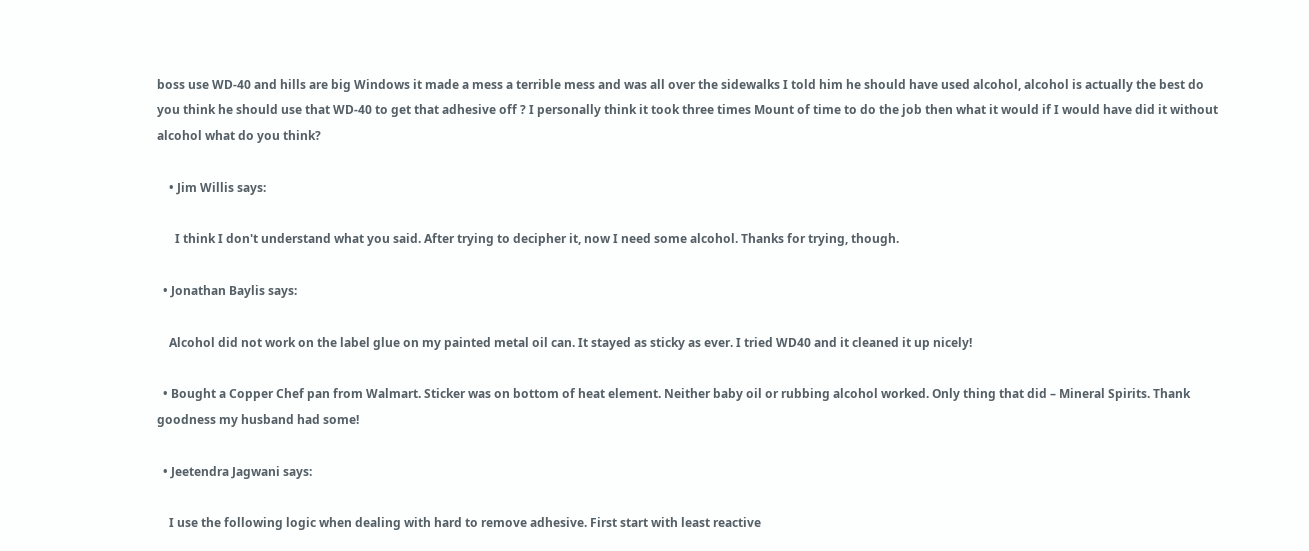boss use WD-40 and hills are big Windows it made a mess a terrible mess and was all over the sidewalks I told him he should have used alcohol, alcohol is actually the best do you think he should use that WD-40 to get that adhesive off ? I personally think it took three times Mount of time to do the job then what it would if I would have did it without alcohol what do you think?

    • Jim Willis says:

      I think I don't understand what you said. After trying to decipher it, now I need some alcohol. Thanks for trying, though.

  • Jonathan Baylis says:

    Alcohol did not work on the label glue on my painted metal oil can. It stayed as sticky as ever. I tried WD40 and it cleaned it up nicely!

  • Bought a Copper Chef pan from Walmart. Sticker was on bottom of heat element. Neither baby oil or rubbing alcohol worked. Only thing that did – Mineral Spirits. Thank goodness my husband had some!

  • Jeetendra Jagwani says:

    I use the following logic when dealing with hard to remove adhesive. First start with least reactive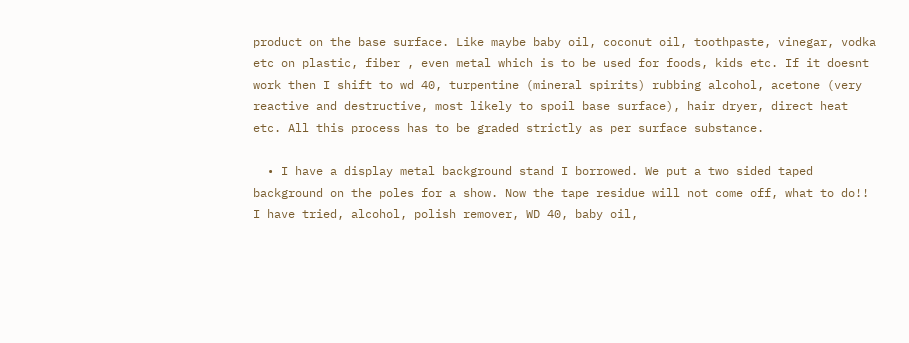product on the base surface. Like maybe baby oil, coconut oil, toothpaste, vinegar, vodka etc on plastic, fiber , even metal which is to be used for foods, kids etc. If it doesnt work then I shift to wd 40, turpentine (mineral spirits) rubbing alcohol, acetone (very reactive and destructive, most likely to spoil base surface), hair dryer, direct heat etc. All this process has to be graded strictly as per surface substance.

  • I have a display metal background stand I borrowed. We put a two sided taped background on the poles for a show. Now the tape residue will not come off, what to do!! I have tried, alcohol, polish remover, WD 40, baby oil,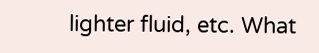lighter fluid, etc. What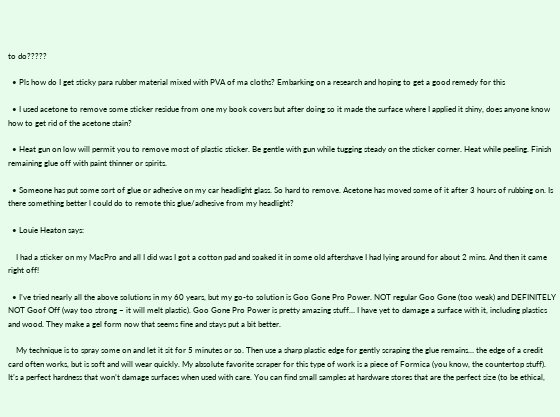to do?????

  • Pls how do I get sticky para rubber material mixed with PVA of ma cloths? Embarking on a research and hoping to get a good remedy for this

  • I used acetone to remove some sticker residue from one my book covers but after doing so it made the surface where I applied it shiny, does anyone know how to get rid of the acetone stain?

  • Heat gun on low will permit you to remove most of plastic sticker. Be gentle with gun while tugging steady on the sticker corner. Heat while peeling. Finish remaining glue off with paint thinner or spirits.

  • Someone has put some sort of glue or adhesive on my car headlight glass. So hard to remove. Acetone has moved some of it after 3 hours of rubbing on. Is there something better l could do to remote this glue/adhesive from my headlight?

  • Louie Heaton says:

    I had a sticker on my MacPro and all I did was I got a cotton pad and soaked it in some old aftershave I had lying around for about 2 mins. And then it came right off!

  • I’ve tried nearly all the above solutions in my 60 years, but my go-to solution is Goo Gone Pro Power. NOT regular Goo Gone (too weak) and DEFINITELY NOT Goof Off (way too strong – it will melt plastic). Goo Gone Pro Power is pretty amazing stuff… I have yet to damage a surface with it, including plastics and wood. They make a gel form now that seems fine and stays put a bit better.

    My technique is to spray some on and let it sit for 5 minutes or so. Then use a sharp plastic edge for gently scraping the glue remains… the edge of a credit card often works, but is soft and will wear quickly. My absolute favorite scraper for this type of work is a piece of Formica (you know, the countertop stuff). It’s a perfect hardness that won’t damage surfaces when used with care. You can find small samples at hardware stores that are the perfect size (to be ethical,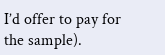I’d offer to pay for the sample).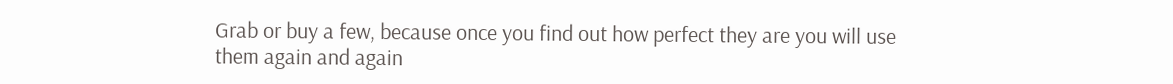Grab or buy a few, because once you find out how perfect they are you will use them again and again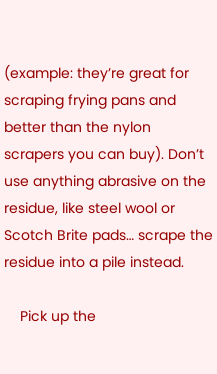(example: they’re great for scraping frying pans and better than the nylon scrapers you can buy). Don’t use anything abrasive on the residue, like steel wool or Scotch Brite pads… scrape the residue into a pile instead.

    Pick up the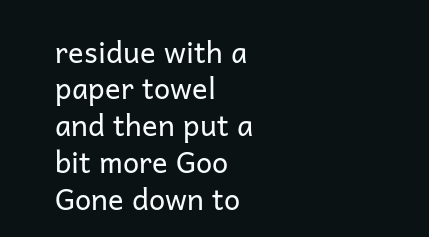residue with a paper towel and then put a bit more Goo Gone down to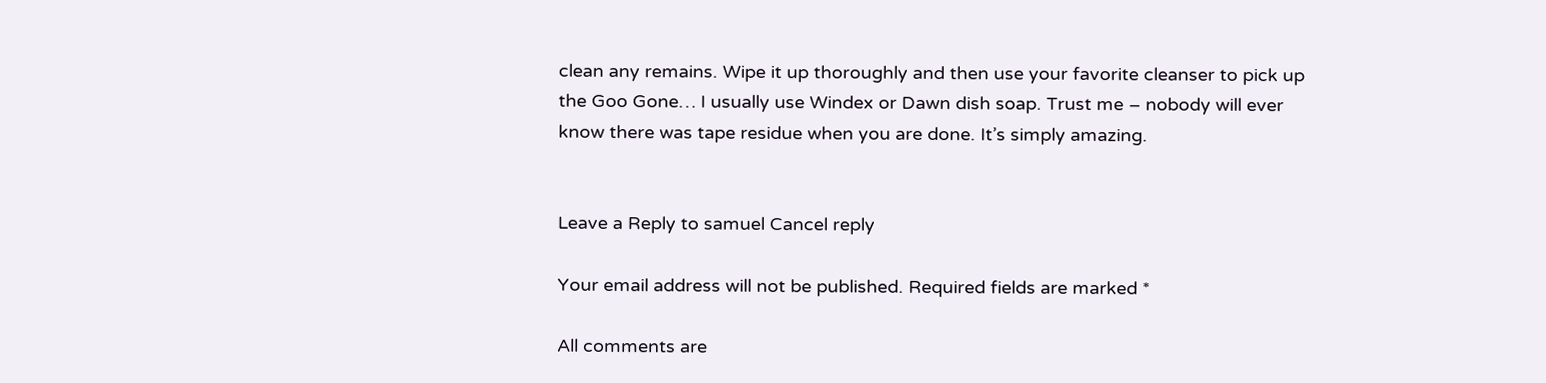clean any remains. Wipe it up thoroughly and then use your favorite cleanser to pick up the Goo Gone… I usually use Windex or Dawn dish soap. Trust me – nobody will ever know there was tape residue when you are done. It’s simply amazing.


Leave a Reply to samuel Cancel reply

Your email address will not be published. Required fields are marked *

All comments are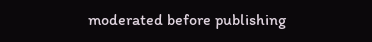moderated before publishing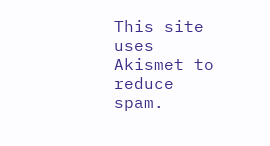This site uses Akismet to reduce spam.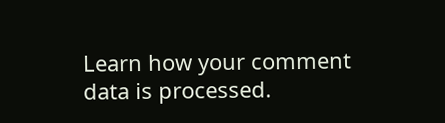Learn how your comment data is processed.